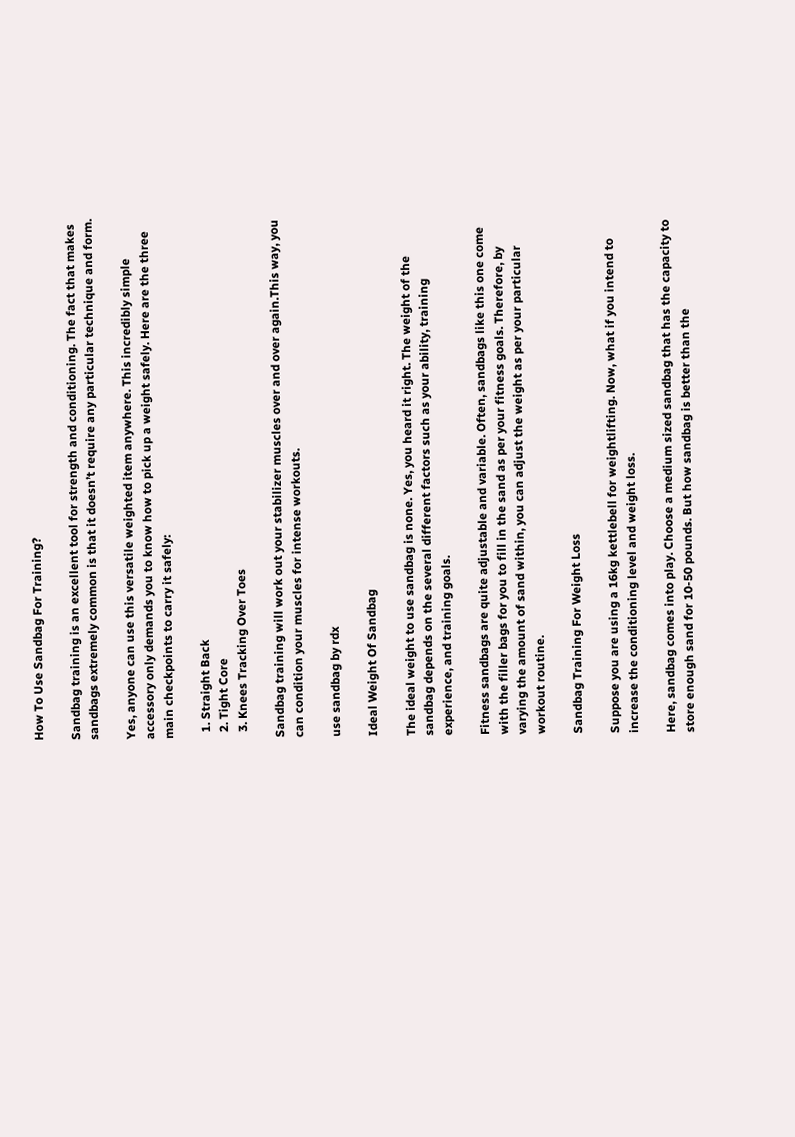How To Use Sandbag For Training?

Sandbag training is an excellent tool for strength and conditioning. The fact that makes sandbags extremely common is that it doesn’t require any particular technique and form.

Yes, anyone can use this versatile weighted item anywhere. This incredibly simple accessory only demands you to know how to pick up a weight safely. Here are the three main checkpoints to carry it safely:

  1. Straight Back
  2. Tight Core
  3. Knees Tracking Over Toes

Sandbag training will work out your stabilizer muscles over and over again.This way, you can condition your muscles for intense workouts.

use sandbag by rdx

Ideal Weight Of Sandbag

The ideal weight to use sandbag is none. Yes, you heard it right. The weight of the sandbag depends on the several different factors such as your ability, training experience, and training goals.

Fitness sandbags are quite adjustable and variable. Often, sandbags like this one come with the filler bags for you to fill in the sand as per your fitness goals. Therefore, by varying the amount of sand within, you can adjust the weight as per your particular workout routine.

Sandbag Training For Weight Loss

Suppose you are using a 16kg kettlebell for weightlifting. Now, what if you intend to increase the conditioning level and weight loss.

Here, sandbag comes into play. Choose a medium sized sandbag that has the capacity to store enough sand for 10-50 pounds. But how sandbag is better than the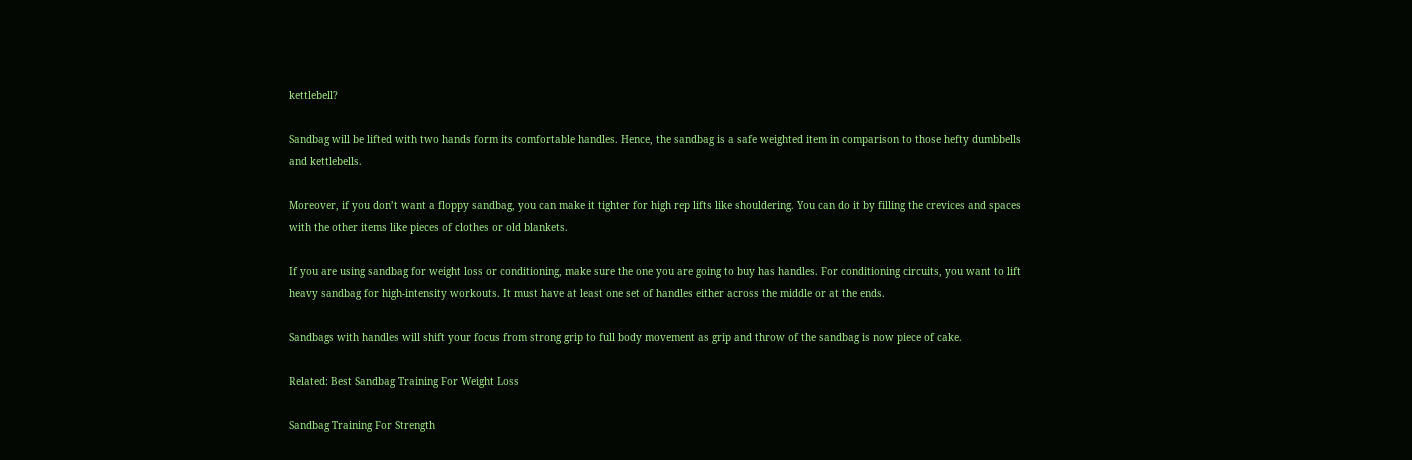kettlebell?

Sandbag will be lifted with two hands form its comfortable handles. Hence, the sandbag is a safe weighted item in comparison to those hefty dumbbells and kettlebells.

Moreover, if you don’t want a floppy sandbag, you can make it tighter for high rep lifts like shouldering. You can do it by filling the crevices and spaces with the other items like pieces of clothes or old blankets.

If you are using sandbag for weight loss or conditioning, make sure the one you are going to buy has handles. For conditioning circuits, you want to lift heavy sandbag for high-intensity workouts. It must have at least one set of handles either across the middle or at the ends.

Sandbags with handles will shift your focus from strong grip to full body movement as grip and throw of the sandbag is now piece of cake.

Related: Best Sandbag Training For Weight Loss

Sandbag Training For Strength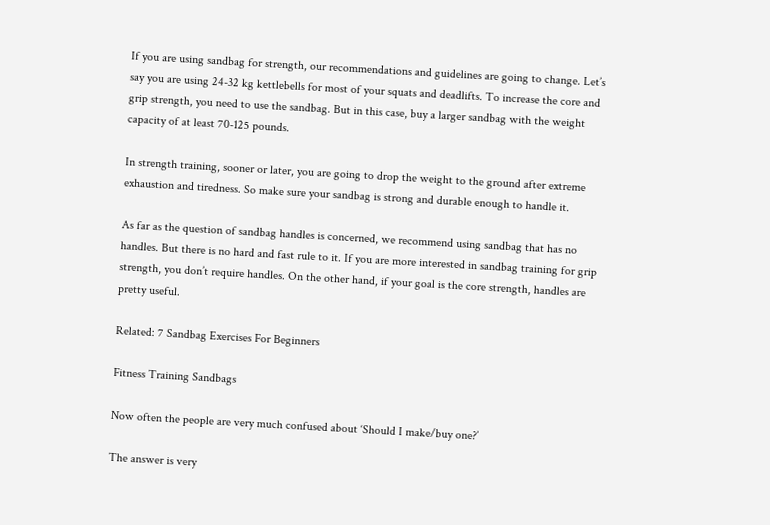If you are using sandbag for strength, our recommendations and guidelines are going to change. Let’s say you are using 24-32 kg kettlebells for most of your squats and deadlifts. To increase the core and grip strength, you need to use the sandbag. But in this case, buy a larger sandbag with the weight capacity of at least 70-125 pounds.

In strength training, sooner or later, you are going to drop the weight to the ground after extreme exhaustion and tiredness. So make sure your sandbag is strong and durable enough to handle it.

As far as the question of sandbag handles is concerned, we recommend using sandbag that has no handles. But there is no hard and fast rule to it. If you are more interested in sandbag training for grip strength, you don’t require handles. On the other hand, if your goal is the core strength, handles are pretty useful.

Related: 7 Sandbag Exercises For Beginners

Fitness Training Sandbags

Now often the people are very much confused about ‘Should I make/buy one?’

The answer is very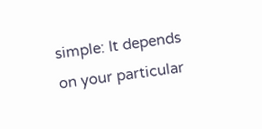simple: It depends on your particular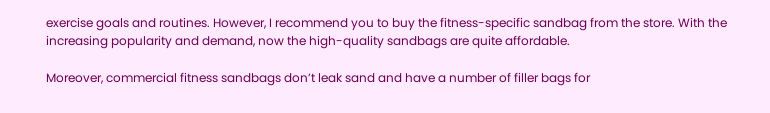exercise goals and routines. However, I recommend you to buy the fitness-specific sandbag from the store. With the increasing popularity and demand, now the high-quality sandbags are quite affordable.

Moreover, commercial fitness sandbags don’t leak sand and have a number of filler bags for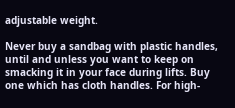adjustable weight.

Never buy a sandbag with plastic handles, until and unless you want to keep on smacking it in your face during lifts. Buy one which has cloth handles. For high-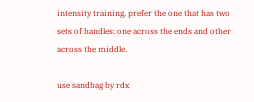intensity training, prefer the one that has two sets of handles: one across the ends and other across the middle.

use sandbag by rdx